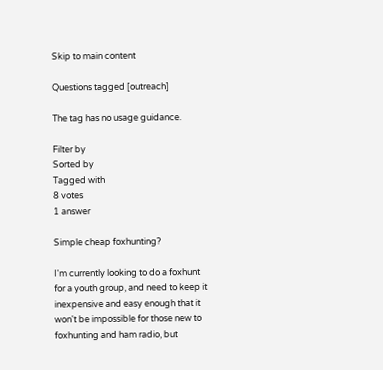Skip to main content

Questions tagged [outreach]

The tag has no usage guidance.

Filter by
Sorted by
Tagged with
8 votes
1 answer

Simple cheap foxhunting?

I'm currently looking to do a foxhunt for a youth group, and need to keep it inexpensive and easy enough that it won't be impossible for those new to foxhunting and ham radio, but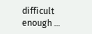difficult enough ...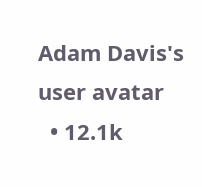Adam Davis's user avatar
  • 12.1k